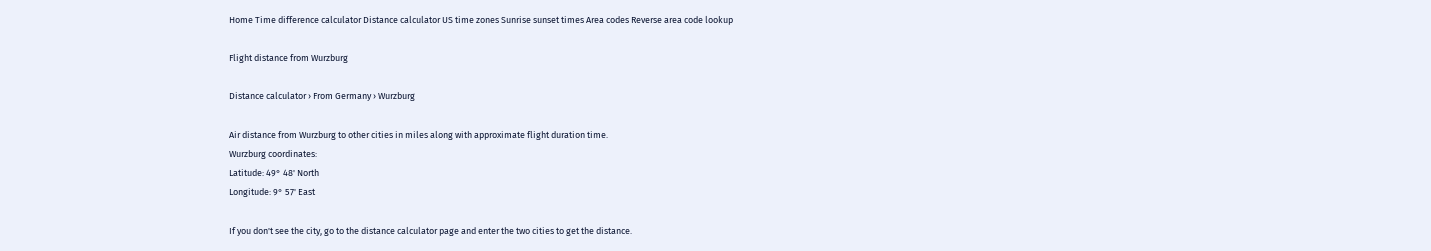Home Time difference calculator Distance calculator US time zones Sunrise sunset times Area codes Reverse area code lookup

Flight distance from Wurzburg

Distance calculator › From Germany › Wurzburg

Air distance from Wurzburg to other cities in miles along with approximate flight duration time.
Wurzburg coordinates:
Latitude: 49° 48' North
Longitude: 9° 57' East

If you don't see the city, go to the distance calculator page and enter the two cities to get the distance.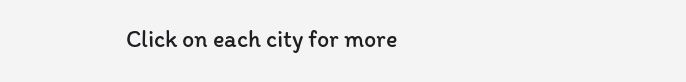Click on each city for more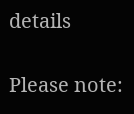details

Please note: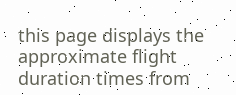this page displays the approximate flight duration times from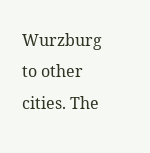Wurzburg to other cities. The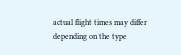actual flight times may differ depending on the type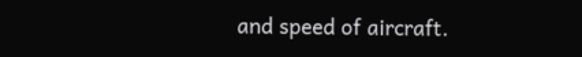and speed of aircraft.